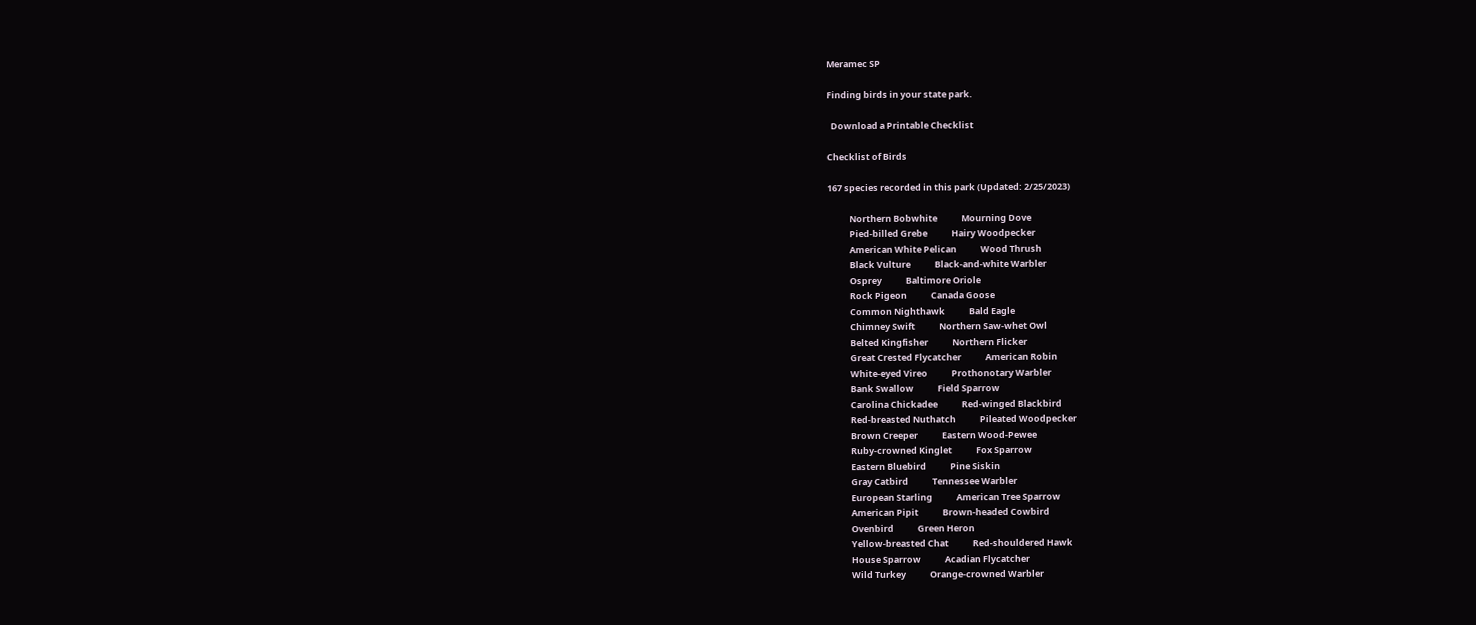Meramec SP

Finding birds in your state park.

  Download a Printable Checklist

Checklist of Birds

167 species recorded in this park (Updated: 2/25/2023)

           Northern Bobwhite            Mourning Dove
           Pied-billed Grebe            Hairy Woodpecker
           American White Pelican            Wood Thrush
           Black Vulture            Black-and-white Warbler
           Osprey            Baltimore Oriole
           Rock Pigeon            Canada Goose
           Common Nighthawk            Bald Eagle
           Chimney Swift            Northern Saw-whet Owl
           Belted Kingfisher            Northern Flicker
           Great Crested Flycatcher            American Robin
           White-eyed Vireo            Prothonotary Warbler
           Bank Swallow            Field Sparrow
           Carolina Chickadee            Red-winged Blackbird
           Red-breasted Nuthatch            Pileated Woodpecker
           Brown Creeper            Eastern Wood-Pewee
           Ruby-crowned Kinglet            Fox Sparrow
           Eastern Bluebird            Pine Siskin
           Gray Catbird            Tennessee Warbler
           European Starling            American Tree Sparrow
           American Pipit            Brown-headed Cowbird
           Ovenbird            Green Heron
           Yellow-breasted Chat            Red-shouldered Hawk
           House Sparrow            Acadian Flycatcher
           Wild Turkey            Orange-crowned Warbler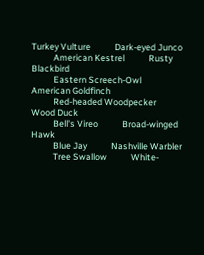Turkey Vulture            Dark-eyed Junco
           American Kestrel            Rusty Blackbird
           Eastern Screech-Owl            American Goldfinch
           Red-headed Woodpecker            Wood Duck
           Bell's Vireo            Broad-winged Hawk
           Blue Jay            Nashville Warbler
           Tree Swallow            White-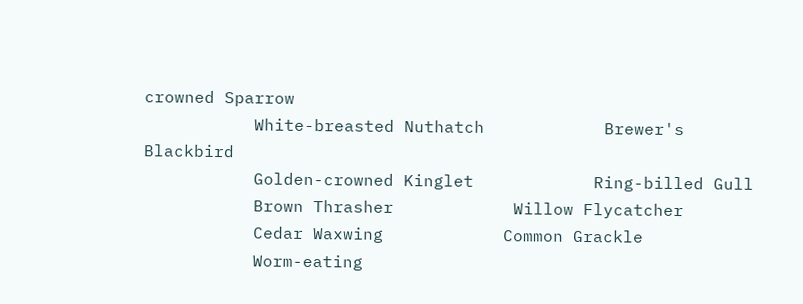crowned Sparrow
           White-breasted Nuthatch            Brewer's Blackbird
           Golden-crowned Kinglet            Ring-billed Gull
           Brown Thrasher            Willow Flycatcher
           Cedar Waxwing            Common Grackle
           Worm-eating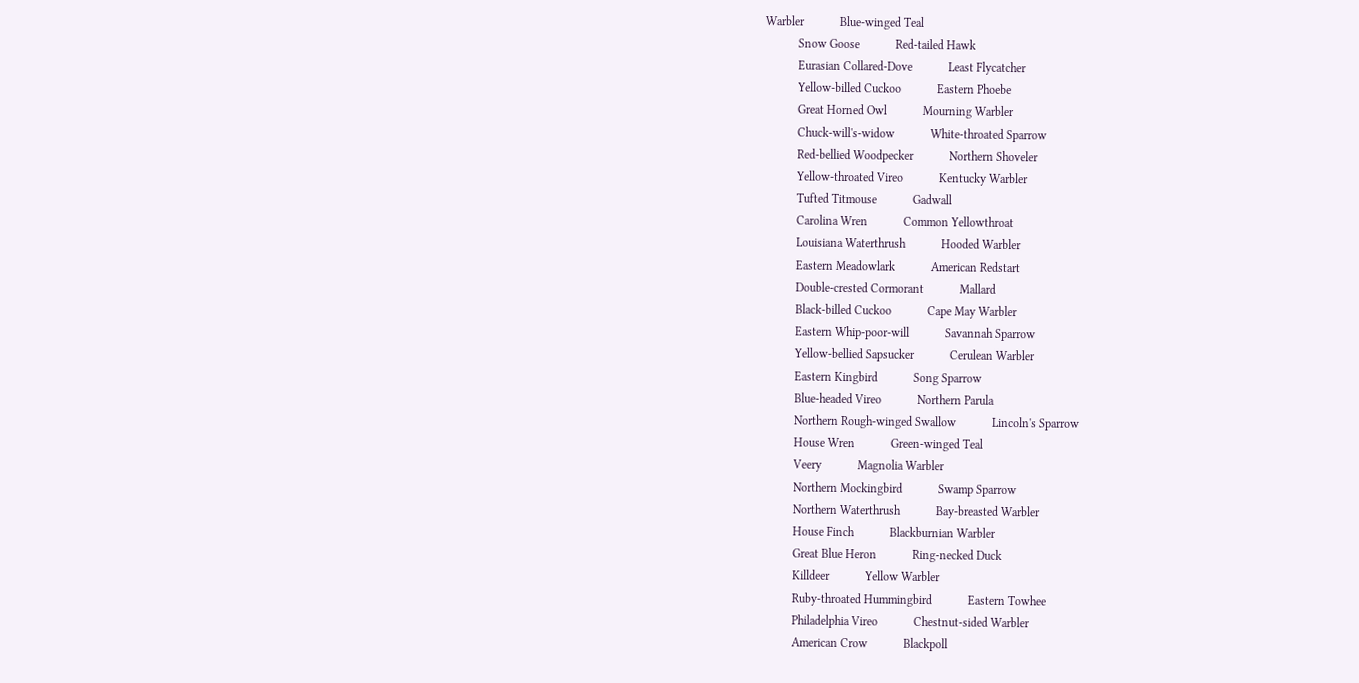Warbler            Blue-winged Teal
           Snow Goose            Red-tailed Hawk
           Eurasian Collared-Dove            Least Flycatcher
           Yellow-billed Cuckoo            Eastern Phoebe
           Great Horned Owl            Mourning Warbler
           Chuck-will's-widow            White-throated Sparrow
           Red-bellied Woodpecker            Northern Shoveler
           Yellow-throated Vireo            Kentucky Warbler
           Tufted Titmouse            Gadwall
           Carolina Wren            Common Yellowthroat
           Louisiana Waterthrush            Hooded Warbler
           Eastern Meadowlark            American Redstart
           Double-crested Cormorant            Mallard
           Black-billed Cuckoo            Cape May Warbler
           Eastern Whip-poor-will            Savannah Sparrow
           Yellow-bellied Sapsucker            Cerulean Warbler
           Eastern Kingbird            Song Sparrow
           Blue-headed Vireo            Northern Parula
           Northern Rough-winged Swallow            Lincoln's Sparrow
           House Wren            Green-winged Teal
           Veery            Magnolia Warbler
           Northern Mockingbird            Swamp Sparrow
           Northern Waterthrush            Bay-breasted Warbler
           House Finch            Blackburnian Warbler
           Great Blue Heron            Ring-necked Duck
           Killdeer            Yellow Warbler
           Ruby-throated Hummingbird            Eastern Towhee
           Philadelphia Vireo            Chestnut-sided Warbler
           American Crow            Blackpoll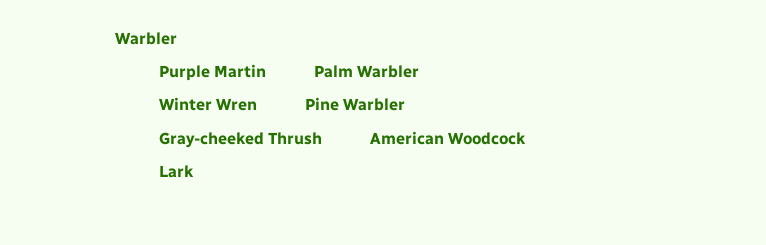Warbler
           Purple Martin            Palm Warbler
           Winter Wren            Pine Warbler
           Gray-cheeked Thrush            American Woodcock
           Lark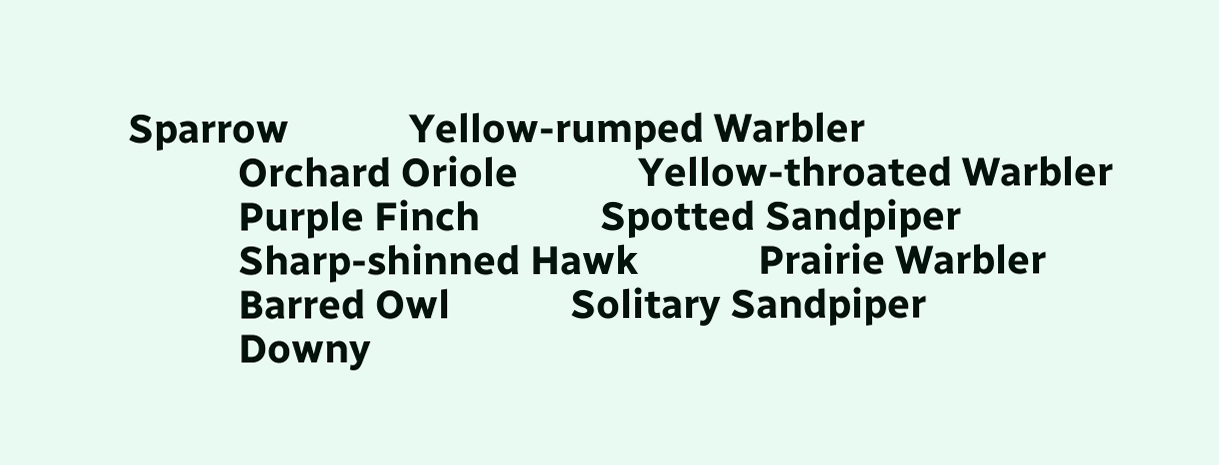Sparrow            Yellow-rumped Warbler
           Orchard Oriole            Yellow-throated Warbler
           Purple Finch            Spotted Sandpiper
           Sharp-shinned Hawk            Prairie Warbler
           Barred Owl            Solitary Sandpiper
           Downy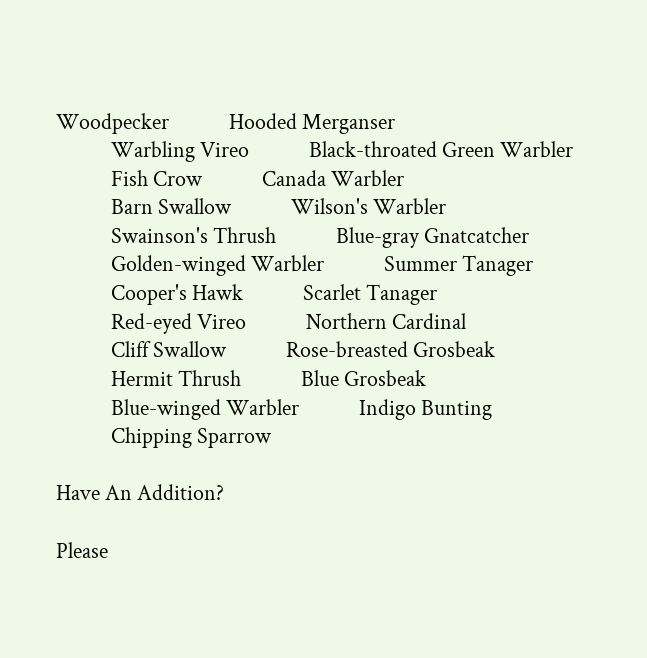Woodpecker            Hooded Merganser
           Warbling Vireo            Black-throated Green Warbler
           Fish Crow            Canada Warbler
           Barn Swallow            Wilson's Warbler
           Swainson's Thrush            Blue-gray Gnatcatcher
           Golden-winged Warbler            Summer Tanager
           Cooper's Hawk            Scarlet Tanager
           Red-eyed Vireo            Northern Cardinal
           Cliff Swallow            Rose-breasted Grosbeak
           Hermit Thrush            Blue Grosbeak
           Blue-winged Warbler            Indigo Bunting
           Chipping Sparrow

Have An Addition?

Please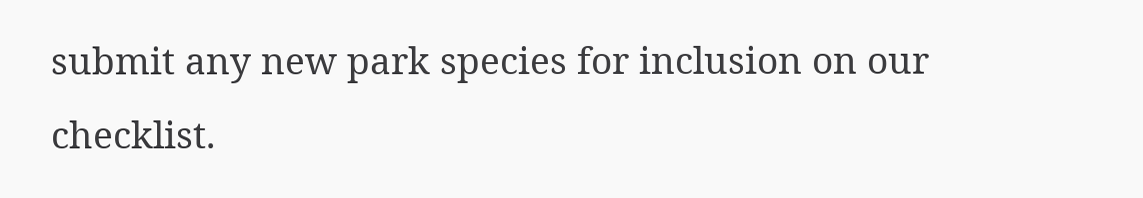submit any new park species for inclusion on our checklist.